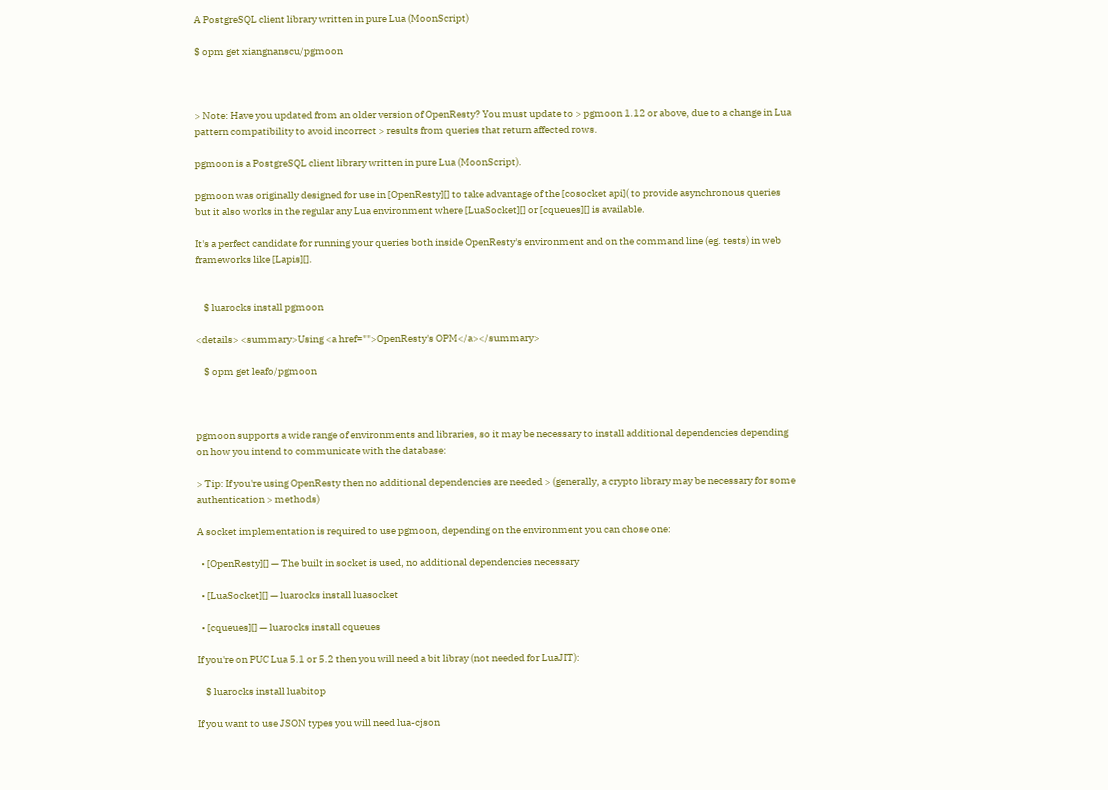A PostgreSQL client library written in pure Lua (MoonScript)

$ opm get xiangnanscu/pgmoon



> Note: Have you updated from an older version of OpenResty? You must update to > pgmoon 1.12 or above, due to a change in Lua pattern compatibility to avoid incorrect > results from queries that return affected rows.

pgmoon is a PostgreSQL client library written in pure Lua (MoonScript).

pgmoon was originally designed for use in [OpenResty][] to take advantage of the [cosocket api]( to provide asynchronous queries but it also works in the regular any Lua environment where [LuaSocket][] or [cqueues][] is available.

It's a perfect candidate for running your queries both inside OpenResty's environment and on the command line (eg. tests) in web frameworks like [Lapis][].


    $ luarocks install pgmoon

<details> <summary>Using <a href="">OpenResty's OPM</a></summary>

    $ opm get leafo/pgmoon



pgmoon supports a wide range of environments and libraries, so it may be necessary to install additional dependencies depending on how you intend to communicate with the database:

> Tip: If you're using OpenResty then no additional dependencies are needed > (generally, a crypto library may be necessary for some authentication > methods)

A socket implementation is required to use pgmoon, depending on the environment you can chose one:

  • [OpenResty][] — The built in socket is used, no additional dependencies necessary

  • [LuaSocket][] — luarocks install luasocket

  • [cqueues][] — luarocks install cqueues

If you're on PUC Lua 5.1 or 5.2 then you will need a bit libray (not needed for LuaJIT):

    $ luarocks install luabitop

If you want to use JSON types you will need lua-cjson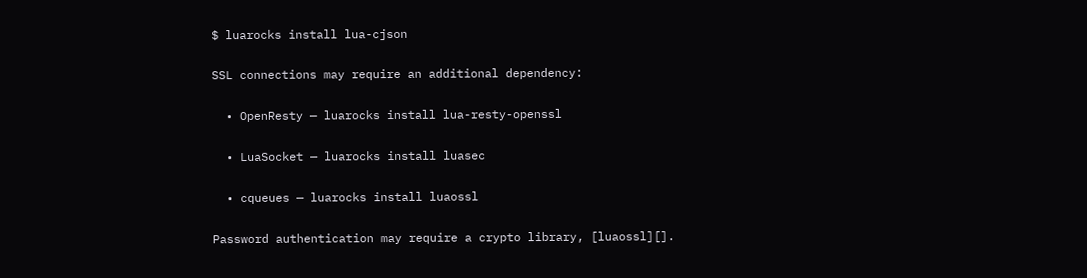$ luarocks install lua-cjson

SSL connections may require an additional dependency:

  • OpenResty — luarocks install lua-resty-openssl

  • LuaSocket — luarocks install luasec

  • cqueues — luarocks install luaossl

Password authentication may require a crypto library, [luaossl][].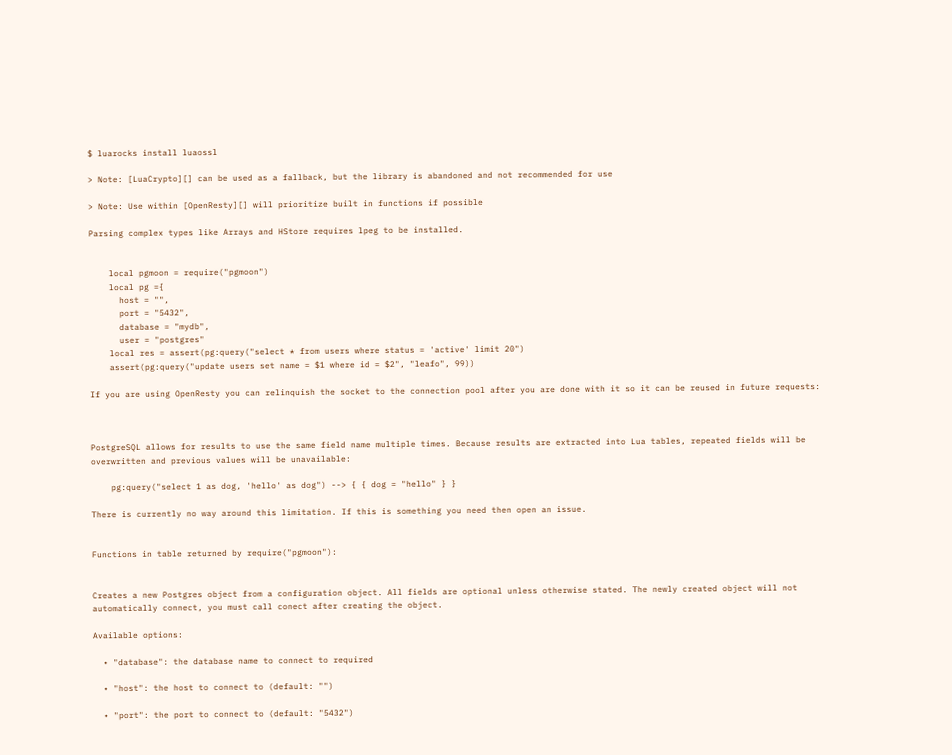$ luarocks install luaossl

> Note: [LuaCrypto][] can be used as a fallback, but the library is abandoned and not recommended for use

> Note: Use within [OpenResty][] will prioritize built in functions if possible

Parsing complex types like Arrays and HStore requires lpeg to be installed.


    local pgmoon = require("pgmoon")
    local pg ={
      host = "",
      port = "5432",
      database = "mydb",
      user = "postgres"
    local res = assert(pg:query("select * from users where status = 'active' limit 20")
    assert(pg:query("update users set name = $1 where id = $2", "leafo", 99))

If you are using OpenResty you can relinquish the socket to the connection pool after you are done with it so it can be reused in future requests:



PostgreSQL allows for results to use the same field name multiple times. Because results are extracted into Lua tables, repeated fields will be overwritten and previous values will be unavailable:

    pg:query("select 1 as dog, 'hello' as dog") --> { { dog = "hello" } }

There is currently no way around this limitation. If this is something you need then open an issue.


Functions in table returned by require("pgmoon"):


Creates a new Postgres object from a configuration object. All fields are optional unless otherwise stated. The newly created object will not automatically connect, you must call conect after creating the object.

Available options:

  • "database": the database name to connect to required

  • "host": the host to connect to (default: "")

  • "port": the port to connect to (default: "5432")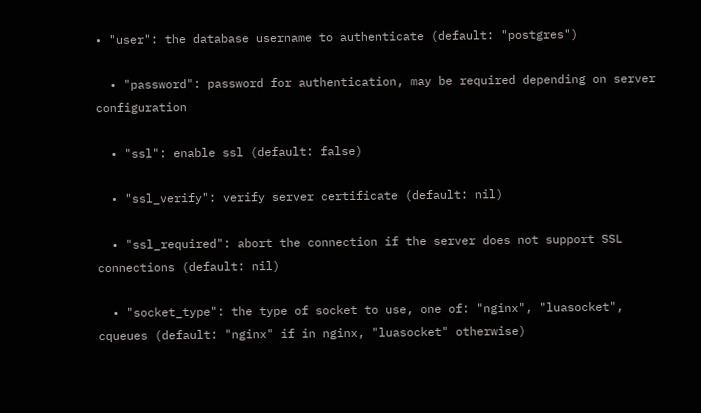• "user": the database username to authenticate (default: "postgres")

  • "password": password for authentication, may be required depending on server configuration

  • "ssl": enable ssl (default: false)

  • "ssl_verify": verify server certificate (default: nil)

  • "ssl_required": abort the connection if the server does not support SSL connections (default: nil)

  • "socket_type": the type of socket to use, one of: "nginx", "luasocket", cqueues (default: "nginx" if in nginx, "luasocket" otherwise)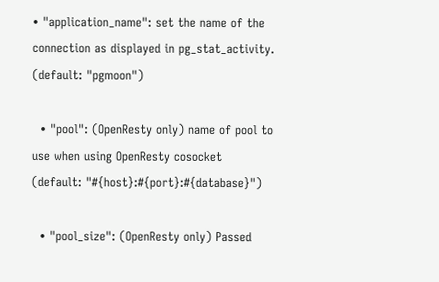• "application_name": set the name of the connection as displayed in pg_stat_activity. (default: "pgmoon")

  • "pool": (OpenResty only) name of pool to use when using OpenResty cosocket (default: "#{host}:#{port}:#{database}")

  • "pool_size": (OpenResty only) Passed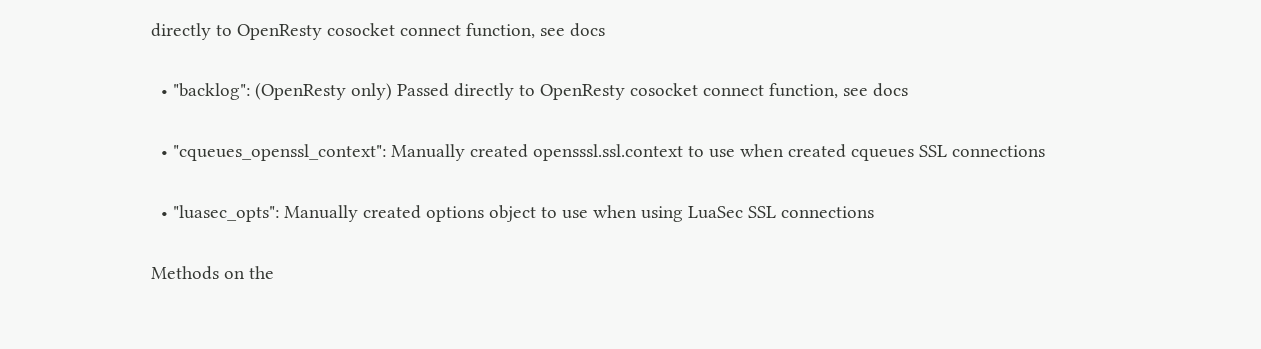directly to OpenResty cosocket connect function, see docs

  • "backlog": (OpenResty only) Passed directly to OpenResty cosocket connect function, see docs

  • "cqueues_openssl_context": Manually created opensssl.ssl.context to use when created cqueues SSL connections

  • "luasec_opts": Manually created options object to use when using LuaSec SSL connections

Methods on the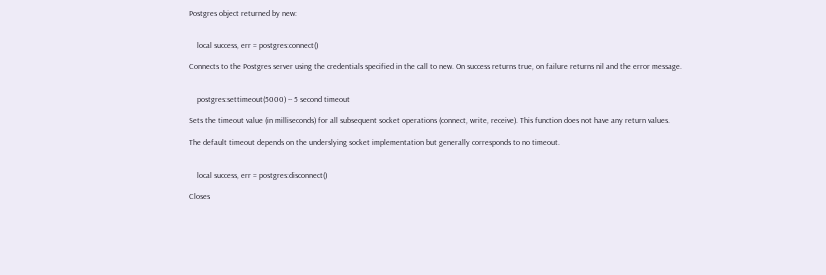Postgres object returned by new:


    local success, err = postgres:connect()

Connects to the Postgres server using the credentials specified in the call to new. On success returns true, on failure returns nil and the error message.


    postgres:settimeout(5000) -- 5 second timeout

Sets the timeout value (in milliseconds) for all subsequent socket operations (connect, write, receive). This function does not have any return values.

The default timeout depends on the underslying socket implementation but generally corresponds to no timeout.


    local success, err = postgres:disconnect()

Closes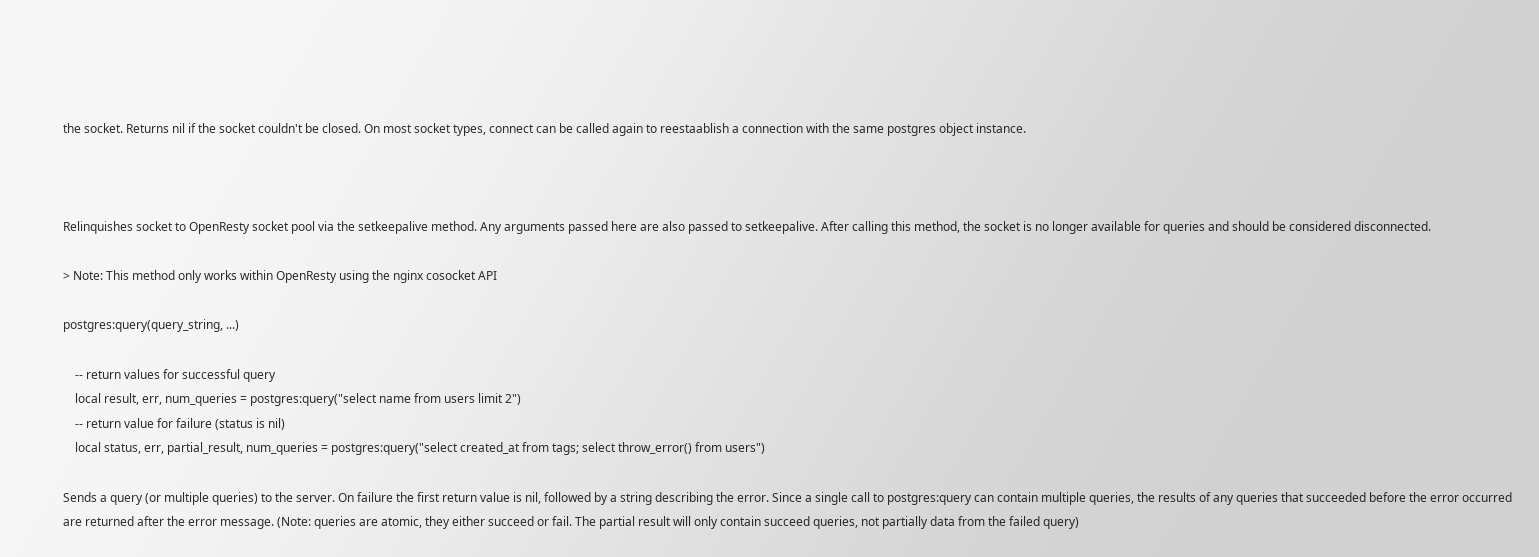the socket. Returns nil if the socket couldn't be closed. On most socket types, connect can be called again to reestaablish a connection with the same postgres object instance.



Relinquishes socket to OpenResty socket pool via the setkeepalive method. Any arguments passed here are also passed to setkeepalive. After calling this method, the socket is no longer available for queries and should be considered disconnected.

> Note: This method only works within OpenResty using the nginx cosocket API

postgres:query(query_string, ...)

    -- return values for successful query
    local result, err, num_queries = postgres:query("select name from users limit 2")
    -- return value for failure (status is nil)
    local status, err, partial_result, num_queries = postgres:query("select created_at from tags; select throw_error() from users")

Sends a query (or multiple queries) to the server. On failure the first return value is nil, followed by a string describing the error. Since a single call to postgres:query can contain multiple queries, the results of any queries that succeeded before the error occurred are returned after the error message. (Note: queries are atomic, they either succeed or fail. The partial result will only contain succeed queries, not partially data from the failed query)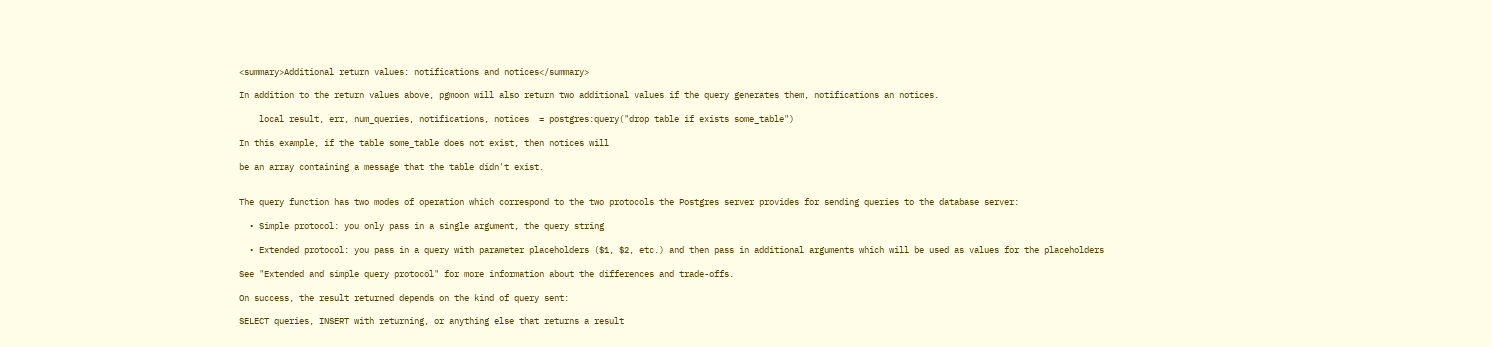<summary>Additional return values: notifications and notices</summary>

In addition to the return values above, pgmoon will also return two additional values if the query generates them, notifications an notices.

    local result, err, num_queries, notifications, notices  = postgres:query("drop table if exists some_table")

In this example, if the table some_table does not exist, then notices will

be an array containing a message that the table didn't exist.


The query function has two modes of operation which correspond to the two protocols the Postgres server provides for sending queries to the database server:

  • Simple protocol: you only pass in a single argument, the query string

  • Extended protocol: you pass in a query with parameter placeholders ($1, $2, etc.) and then pass in additional arguments which will be used as values for the placeholders

See "Extended and simple query protocol" for more information about the differences and trade-offs.

On success, the result returned depends on the kind of query sent:

SELECT queries, INSERT with returning, or anything else that returns a result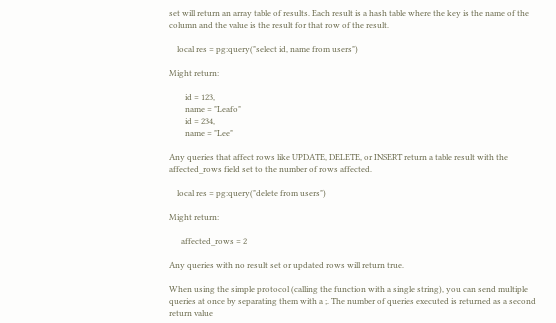set will return an array table of results. Each result is a hash table where the key is the name of the column and the value is the result for that row of the result.

    local res = pg:query("select id, name from users")

Might return:

        id = 123,
        name = "Leafo"
        id = 234,
        name = "Lee"

Any queries that affect rows like UPDATE, DELETE, or INSERT return a table result with the affected_rows field set to the number of rows affected.

    local res = pg:query("delete from users")

Might return:

      affected_rows = 2

Any queries with no result set or updated rows will return true.

When using the simple protocol (calling the function with a single string), you can send multiple queries at once by separating them with a ;. The number of queries executed is returned as a second return value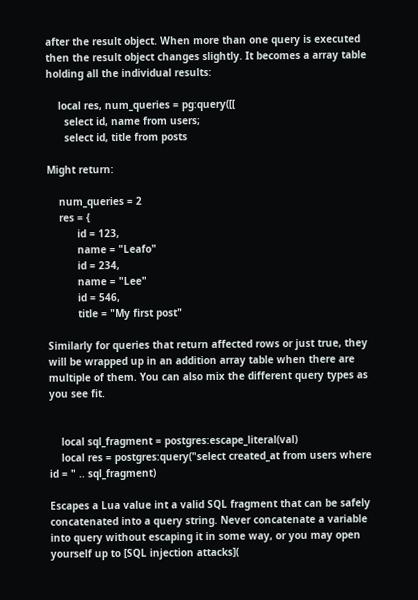after the result object. When more than one query is executed then the result object changes slightly. It becomes a array table holding all the individual results:

    local res, num_queries = pg:query([[
      select id, name from users;
      select id, title from posts

Might return:

    num_queries = 2
    res = {
          id = 123,
          name = "Leafo"
          id = 234,
          name = "Lee"
          id = 546,
          title = "My first post"

Similarly for queries that return affected rows or just true, they will be wrapped up in an addition array table when there are multiple of them. You can also mix the different query types as you see fit.


    local sql_fragment = postgres:escape_literal(val)
    local res = postgres:query("select created_at from users where id = " .. sql_fragment)

Escapes a Lua value int a valid SQL fragment that can be safely concatenated into a query string. Never concatenate a variable into query without escaping it in some way, or you may open yourself up to [SQL injection attacks](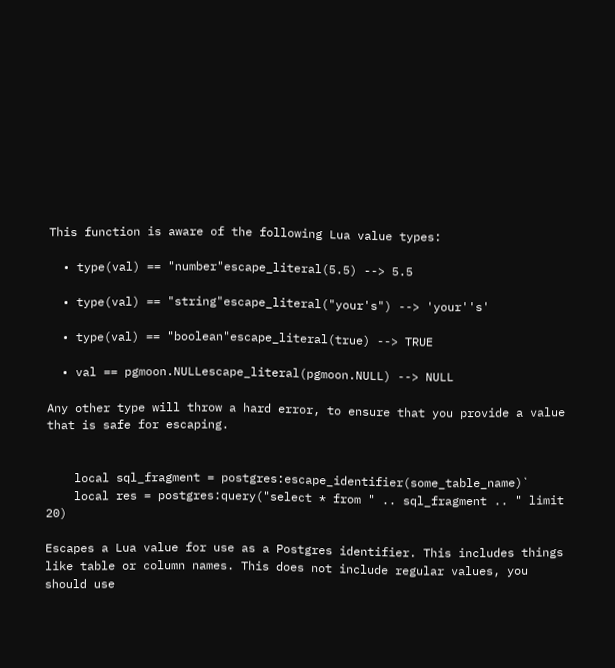This function is aware of the following Lua value types:

  • type(val) == "number"escape_literal(5.5) --> 5.5

  • type(val) == "string"escape_literal("your's") --> 'your''s'

  • type(val) == "boolean"escape_literal(true) --> TRUE

  • val == pgmoon.NULLescape_literal(pgmoon.NULL) --> NULL

Any other type will throw a hard error, to ensure that you provide a value that is safe for escaping.


    local sql_fragment = postgres:escape_identifier(some_table_name)`
    local res = postgres:query("select * from " .. sql_fragment .. " limit 20)

Escapes a Lua value for use as a Postgres identifier. This includes things like table or column names. This does not include regular values, you should use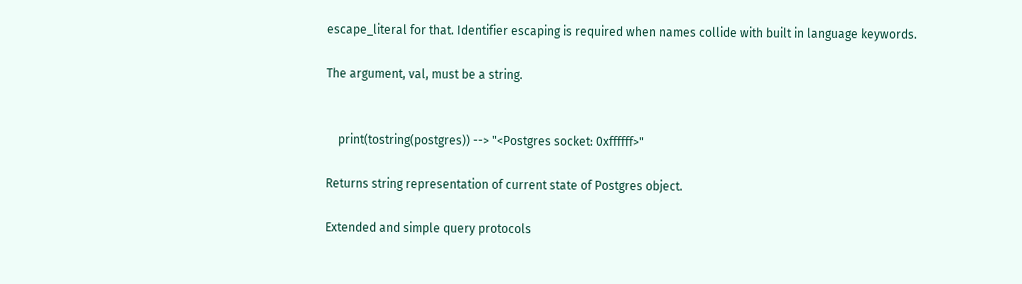escape_literal for that. Identifier escaping is required when names collide with built in language keywords.

The argument, val, must be a string.


    print(tostring(postgres)) --> "<Postgres socket: 0xffffff>"

Returns string representation of current state of Postgres object.

Extended and simple query protocols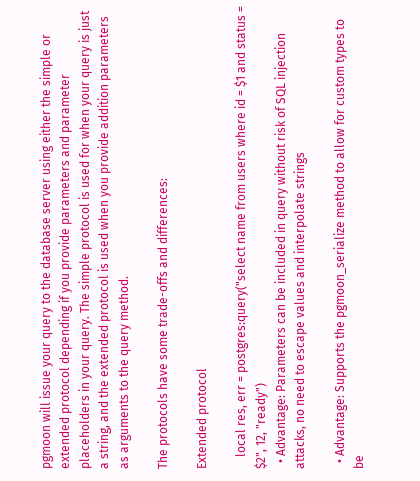pgmoon will issue your query to the database server using either the simple or extended protocol depending if you provide parameters and parameter placeholders in your query. The simple protocol is used for when your query is just a string, and the extended protocol is used when you provide addition parameters as arguments to the query method.

The protocols have some trade-offs and differences:

Extended protocol

    local res, err = postgres:query("select name from users where id = $1 and status = $2", 12, "ready")
  • Advantage: Parameters can be included in query without risk of SQL injection attacks, no need to escape values and interpolate strings

  • Advantage: Supports the pgmoon_serialize method to allow for custom types to be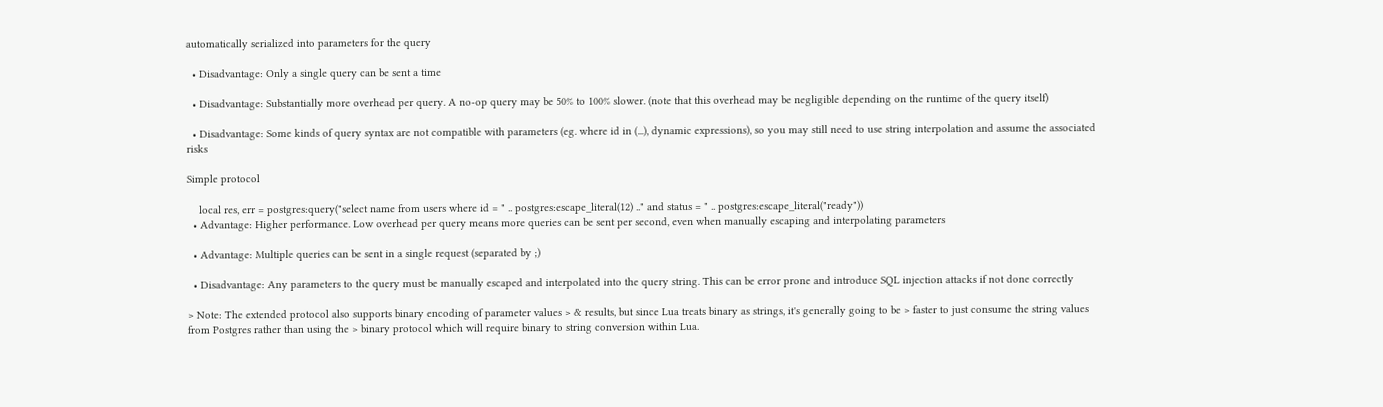automatically serialized into parameters for the query

  • Disadvantage: Only a single query can be sent a time

  • Disadvantage: Substantially more overhead per query. A no-op query may be 50% to 100% slower. (note that this overhead may be negligible depending on the runtime of the query itself)

  • Disadvantage: Some kinds of query syntax are not compatible with parameters (eg. where id in (...), dynamic expressions), so you may still need to use string interpolation and assume the associated risks

Simple protocol

    local res, err = postgres:query("select name from users where id = " .. postgres:escape_literal(12) .." and status = " .. postgres:escape_literal("ready"))
  • Advantage: Higher performance. Low overhead per query means more queries can be sent per second, even when manually escaping and interpolating parameters

  • Advantage: Multiple queries can be sent in a single request (separated by ;)

  • Disadvantage: Any parameters to the query must be manually escaped and interpolated into the query string. This can be error prone and introduce SQL injection attacks if not done correctly

> Note: The extended protocol also supports binary encoding of parameter values > & results, but since Lua treats binary as strings, it's generally going to be > faster to just consume the string values from Postgres rather than using the > binary protocol which will require binary to string conversion within Lua.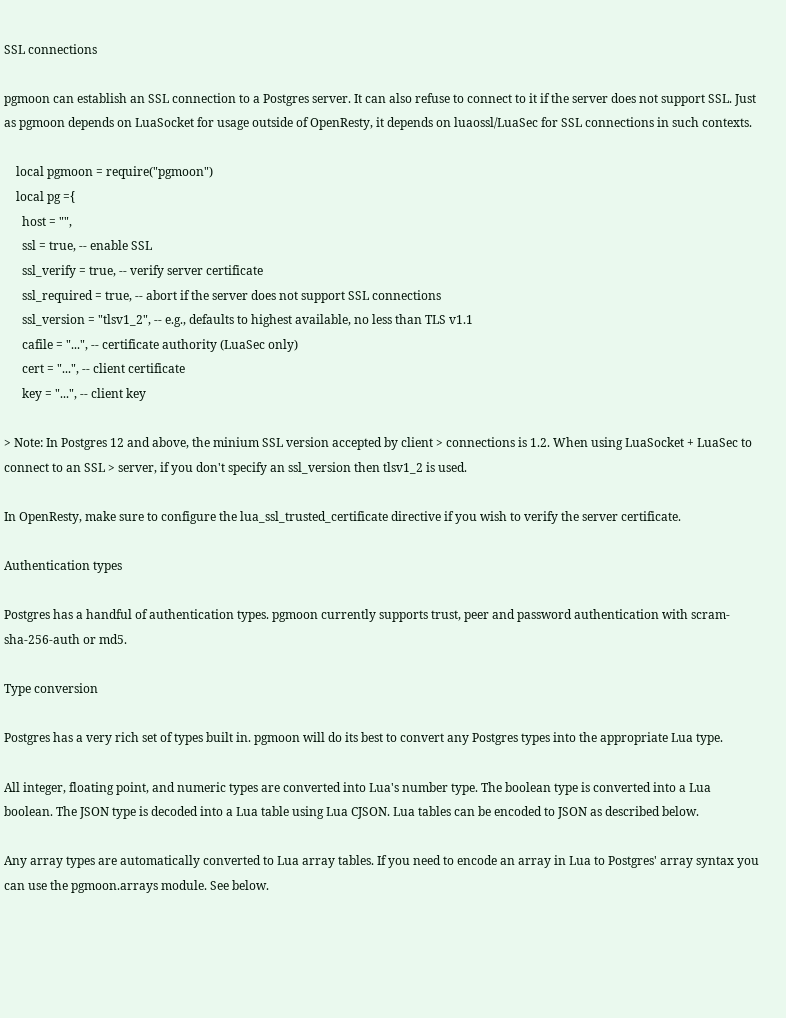SSL connections

pgmoon can establish an SSL connection to a Postgres server. It can also refuse to connect to it if the server does not support SSL. Just as pgmoon depends on LuaSocket for usage outside of OpenResty, it depends on luaossl/LuaSec for SSL connections in such contexts.

    local pgmoon = require("pgmoon")
    local pg ={
      host = "",
      ssl = true, -- enable SSL
      ssl_verify = true, -- verify server certificate
      ssl_required = true, -- abort if the server does not support SSL connections
      ssl_version = "tlsv1_2", -- e.g., defaults to highest available, no less than TLS v1.1
      cafile = "...", -- certificate authority (LuaSec only)
      cert = "...", -- client certificate
      key = "...", -- client key

> Note: In Postgres 12 and above, the minium SSL version accepted by client > connections is 1.2. When using LuaSocket + LuaSec to connect to an SSL > server, if you don't specify an ssl_version then tlsv1_2 is used.

In OpenResty, make sure to configure the lua_ssl_trusted_certificate directive if you wish to verify the server certificate.

Authentication types

Postgres has a handful of authentication types. pgmoon currently supports trust, peer and password authentication with scram-sha-256-auth or md5.

Type conversion

Postgres has a very rich set of types built in. pgmoon will do its best to convert any Postgres types into the appropriate Lua type.

All integer, floating point, and numeric types are converted into Lua's number type. The boolean type is converted into a Lua boolean. The JSON type is decoded into a Lua table using Lua CJSON. Lua tables can be encoded to JSON as described below.

Any array types are automatically converted to Lua array tables. If you need to encode an array in Lua to Postgres' array syntax you can use the pgmoon.arrays module. See below.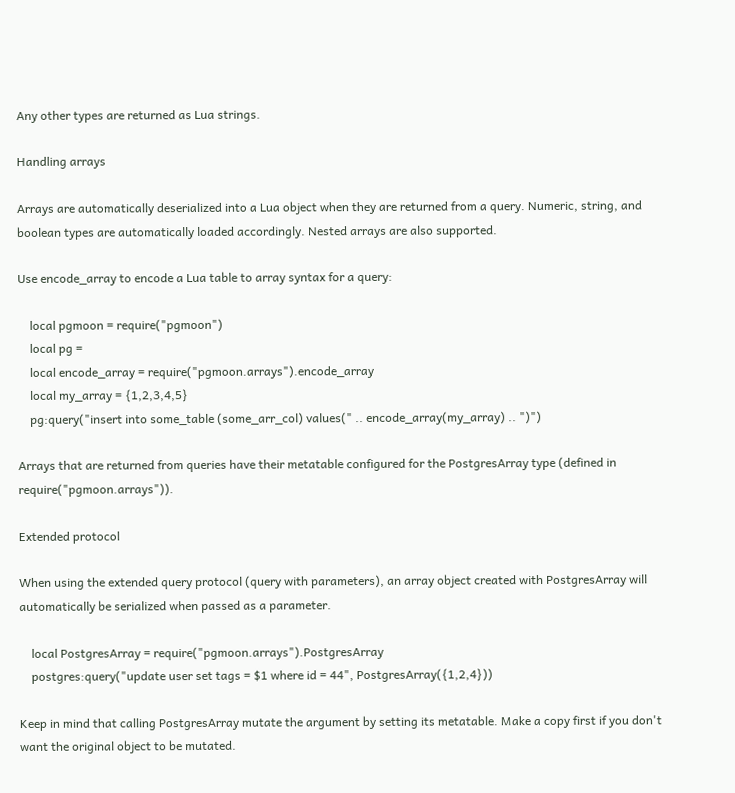Any other types are returned as Lua strings.

Handling arrays

Arrays are automatically deserialized into a Lua object when they are returned from a query. Numeric, string, and boolean types are automatically loaded accordingly. Nested arrays are also supported.

Use encode_array to encode a Lua table to array syntax for a query:

    local pgmoon = require("pgmoon")
    local pg =
    local encode_array = require("pgmoon.arrays").encode_array
    local my_array = {1,2,3,4,5}
    pg:query("insert into some_table (some_arr_col) values(" .. encode_array(my_array) .. ")")

Arrays that are returned from queries have their metatable configured for the PostgresArray type (defined in require("pgmoon.arrays")).

Extended protocol

When using the extended query protocol (query with parameters), an array object created with PostgresArray will automatically be serialized when passed as a parameter.

    local PostgresArray = require("pgmoon.arrays").PostgresArray
    postgres:query("update user set tags = $1 where id = 44", PostgresArray({1,2,4}))

Keep in mind that calling PostgresArray mutate the argument by setting its metatable. Make a copy first if you don't want the original object to be mutated.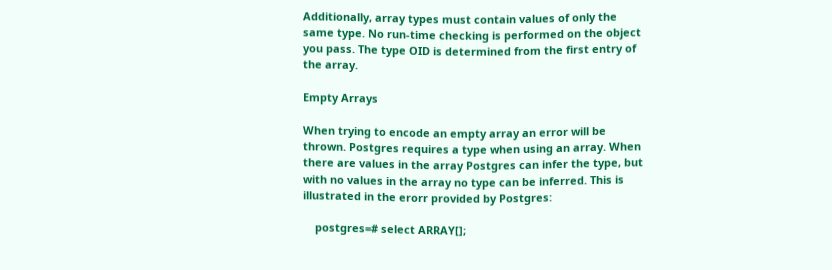Additionally, array types must contain values of only the same type. No run-time checking is performed on the object you pass. The type OID is determined from the first entry of the array.

Empty Arrays

When trying to encode an empty array an error will be thrown. Postgres requires a type when using an array. When there are values in the array Postgres can infer the type, but with no values in the array no type can be inferred. This is illustrated in the erorr provided by Postgres:

    postgres=# select ARRAY[];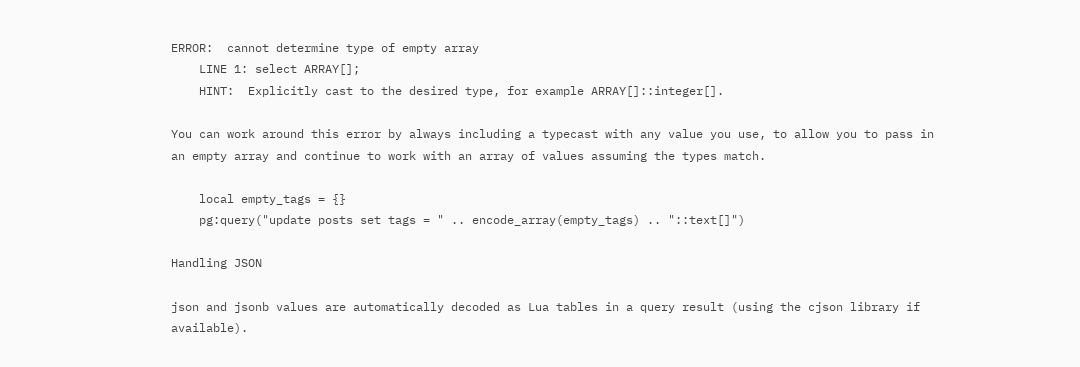ERROR:  cannot determine type of empty array
    LINE 1: select ARRAY[];
    HINT:  Explicitly cast to the desired type, for example ARRAY[]::integer[].

You can work around this error by always including a typecast with any value you use, to allow you to pass in an empty array and continue to work with an array of values assuming the types match.

    local empty_tags = {}
    pg:query("update posts set tags = " .. encode_array(empty_tags) .. "::text[]")

Handling JSON

json and jsonb values are automatically decoded as Lua tables in a query result (using the cjson library if available).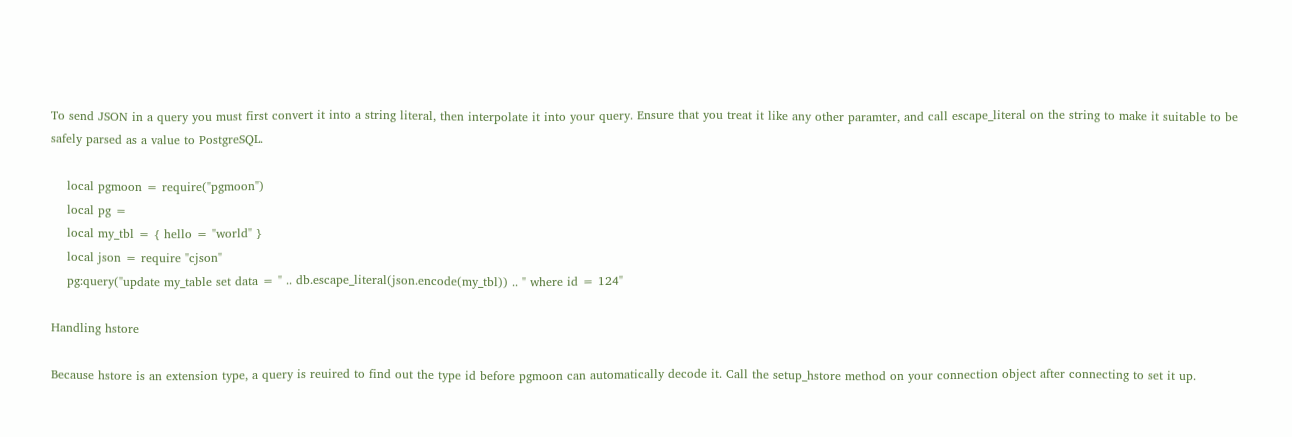To send JSON in a query you must first convert it into a string literal, then interpolate it into your query. Ensure that you treat it like any other paramter, and call escape_literal on the string to make it suitable to be safely parsed as a value to PostgreSQL.

    local pgmoon = require("pgmoon")
    local pg =
    local my_tbl = { hello = "world" }
    local json = require "cjson"
    pg:query("update my_table set data = " .. db.escape_literal(json.encode(my_tbl)) .. " where id = 124"

Handling hstore

Because hstore is an extension type, a query is reuired to find out the type id before pgmoon can automatically decode it. Call the setup_hstore method on your connection object after connecting to set it up.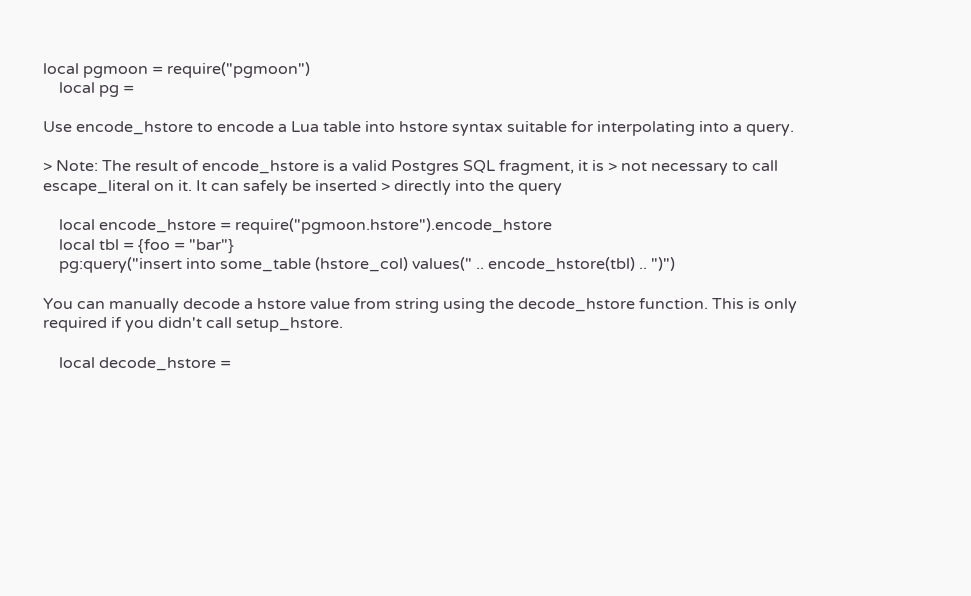local pgmoon = require("pgmoon")
    local pg =

Use encode_hstore to encode a Lua table into hstore syntax suitable for interpolating into a query.

> Note: The result of encode_hstore is a valid Postgres SQL fragment, it is > not necessary to call escape_literal on it. It can safely be inserted > directly into the query

    local encode_hstore = require("pgmoon.hstore").encode_hstore
    local tbl = {foo = "bar"}
    pg:query("insert into some_table (hstore_col) values(" .. encode_hstore(tbl) .. ")")

You can manually decode a hstore value from string using the decode_hstore function. This is only required if you didn't call setup_hstore.

    local decode_hstore =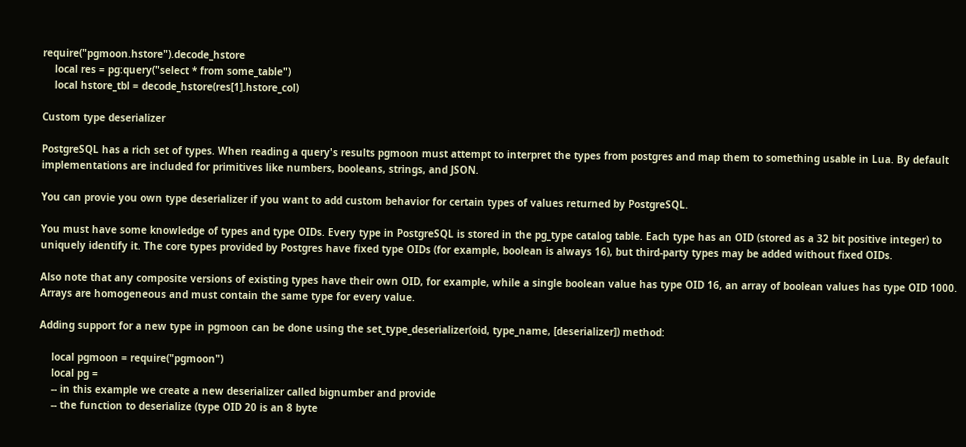require("pgmoon.hstore").decode_hstore
    local res = pg:query("select * from some_table")
    local hstore_tbl = decode_hstore(res[1].hstore_col)

Custom type deserializer

PostgreSQL has a rich set of types. When reading a query's results pgmoon must attempt to interpret the types from postgres and map them to something usable in Lua. By default implementations are included for primitives like numbers, booleans, strings, and JSON.

You can provie you own type deserializer if you want to add custom behavior for certain types of values returned by PostgreSQL.

You must have some knowledge of types and type OIDs. Every type in PostgreSQL is stored in the pg_type catalog table. Each type has an OID (stored as a 32 bit positive integer) to uniquely identify it. The core types provided by Postgres have fixed type OIDs (for example, boolean is always 16), but third-party types may be added without fixed OIDs.

Also note that any composite versions of existing types have their own OID, for example, while a single boolean value has type OID 16, an array of boolean values has type OID 1000. Arrays are homogeneous and must contain the same type for every value.

Adding support for a new type in pgmoon can be done using the set_type_deserializer(oid, type_name, [deserializer]) method:

    local pgmoon = require("pgmoon")
    local pg =
    -- in this example we create a new deserializer called bignumber and provide
    -- the function to deserialize (type OID 20 is an 8 byte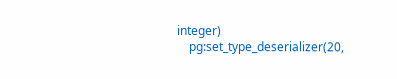integer)
    pg:set_type_deserializer(20,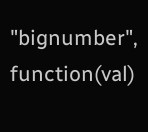"bignumber", function(val)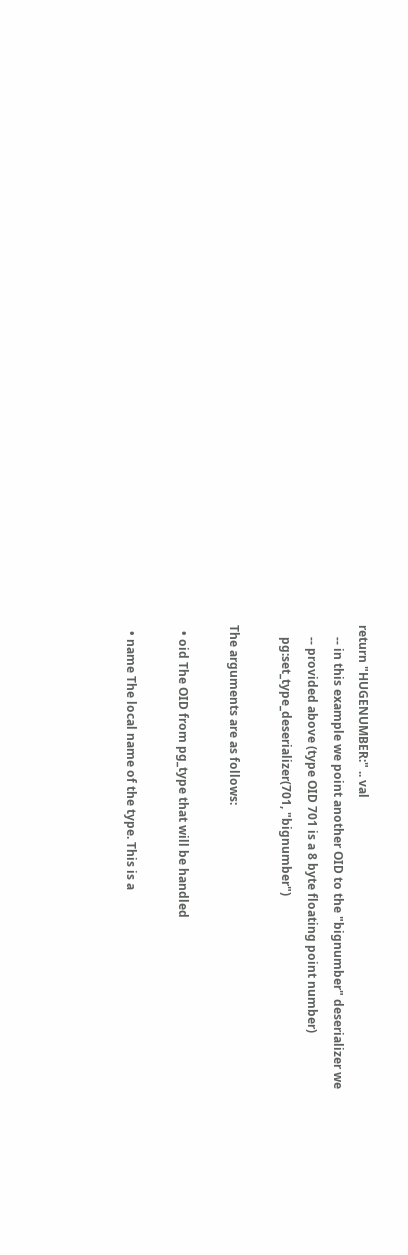return "HUGENUMBER:" .. val
    -- in this example we point another OID to the "bignumber" deserializer we
    -- provided above (type OID 701 is a 8 byte floating point number)
    pg:set_type_deserializer(701, "bignumber")

The arguments are as follows:

  • oid The OID from pg_type that will be handled

  • name The local name of the type. This is a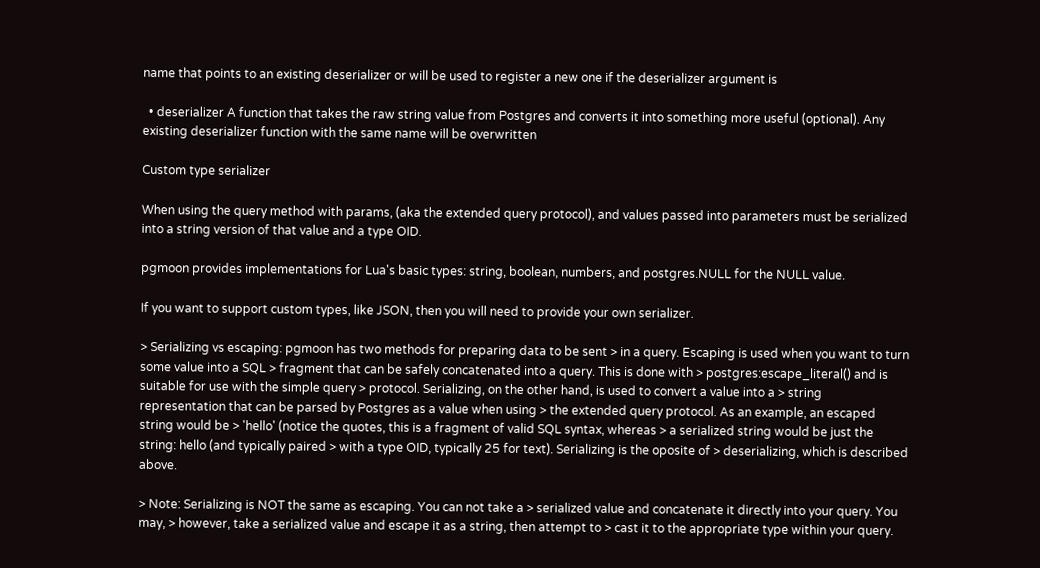name that points to an existing deserializer or will be used to register a new one if the deserializer argument is

  • deserializer A function that takes the raw string value from Postgres and converts it into something more useful (optional). Any existing deserializer function with the same name will be overwritten

Custom type serializer

When using the query method with params, (aka the extended query protocol), and values passed into parameters must be serialized into a string version of that value and a type OID.

pgmoon provides implementations for Lua's basic types: string, boolean, numbers, and postgres.NULL for the NULL value.

If you want to support custom types, like JSON, then you will need to provide your own serializer.

> Serializing vs escaping: pgmoon has two methods for preparing data to be sent > in a query. Escaping is used when you want to turn some value into a SQL > fragment that can be safely concatenated into a query. This is done with > postgres:escape_literal() and is suitable for use with the simple query > protocol. Serializing, on the other hand, is used to convert a value into a > string representation that can be parsed by Postgres as a value when using > the extended query protocol. As an example, an escaped string would be > 'hello' (notice the quotes, this is a fragment of valid SQL syntax, whereas > a serialized string would be just the string: hello (and typically paired > with a type OID, typically 25 for text). Serializing is the oposite of > deserializing, which is described above.

> Note: Serializing is NOT the same as escaping. You can not take a > serialized value and concatenate it directly into your query. You may, > however, take a serialized value and escape it as a string, then attempt to > cast it to the appropriate type within your query.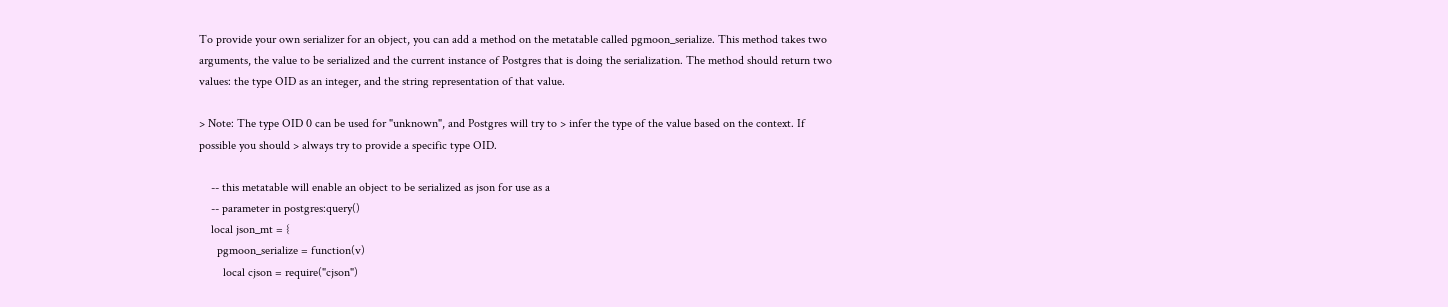To provide your own serializer for an object, you can add a method on the metatable called pgmoon_serialize. This method takes two arguments, the value to be serialized and the current instance of Postgres that is doing the serialization. The method should return two values: the type OID as an integer, and the string representation of that value.

> Note: The type OID 0 can be used for "unknown", and Postgres will try to > infer the type of the value based on the context. If possible you should > always try to provide a specific type OID.

    -- this metatable will enable an object to be serialized as json for use as a
    -- parameter in postgres:query()
    local json_mt = {
      pgmoon_serialize = function(v)
        local cjson = require("cjson")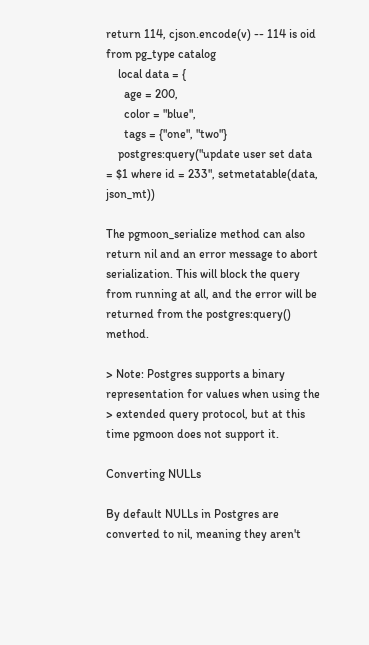return 114, cjson.encode(v) -- 114 is oid from pg_type catalog
    local data = {
      age = 200,
      color = "blue",
      tags = {"one", "two"}
    postgres:query("update user set data = $1 where id = 233", setmetatable(data, json_mt))

The pgmoon_serialize method can also return nil and an error message to abort serialization. This will block the query from running at all, and the error will be returned from the postgres:query() method.

> Note: Postgres supports a binary representation for values when using the > extended query protocol, but at this time pgmoon does not support it.

Converting NULLs

By default NULLs in Postgres are converted to nil, meaning they aren't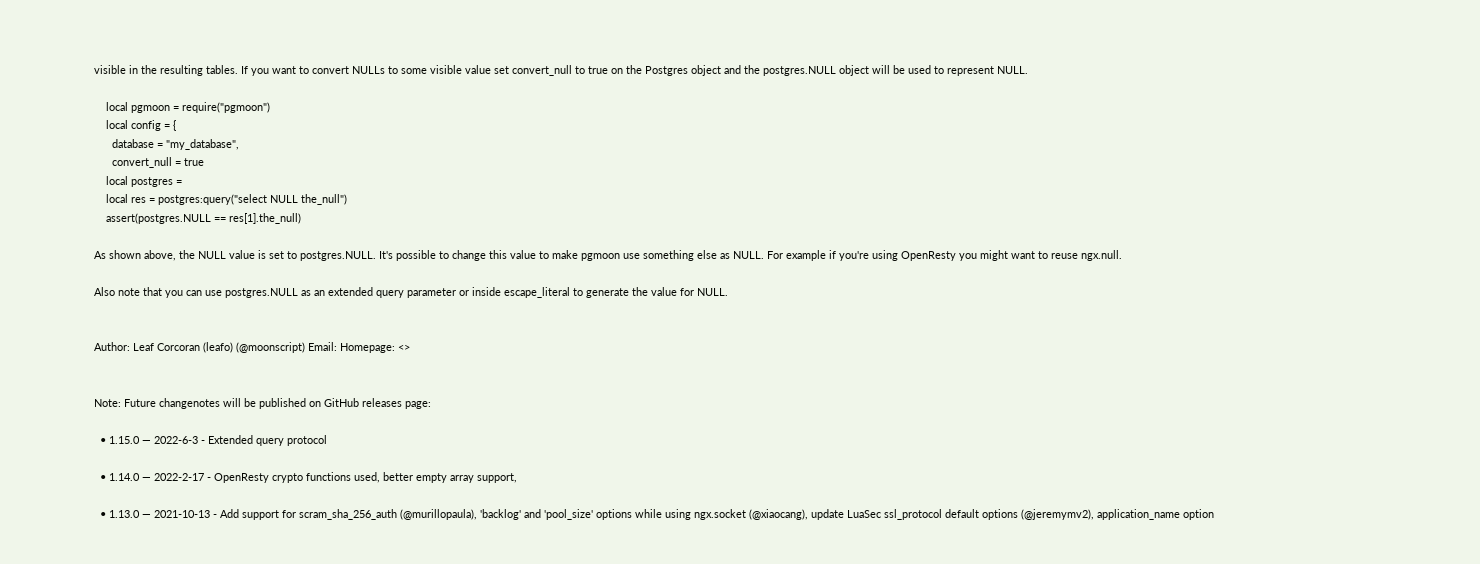visible in the resulting tables. If you want to convert NULLs to some visible value set convert_null to true on the Postgres object and the postgres.NULL object will be used to represent NULL.

    local pgmoon = require("pgmoon")
    local config = {
      database = "my_database",
      convert_null = true
    local postgres =
    local res = postgres:query("select NULL the_null")
    assert(postgres.NULL == res[1].the_null)

As shown above, the NULL value is set to postgres.NULL. It's possible to change this value to make pgmoon use something else as NULL. For example if you're using OpenResty you might want to reuse ngx.null.

Also note that you can use postgres.NULL as an extended query parameter or inside escape_literal to generate the value for NULL.


Author: Leaf Corcoran (leafo) (@moonscript) Email: Homepage: <>


Note: Future changenotes will be published on GitHub releases page:

  • 1.15.0 — 2022-6-3 - Extended query protocol

  • 1.14.0 — 2022-2-17 - OpenResty crypto functions used, better empty array support,

  • 1.13.0 — 2021-10-13 - Add support for scram_sha_256_auth (@murillopaula), 'backlog' and 'pool_size' options while using ngx.socket (@xiaocang), update LuaSec ssl_protocol default options (@jeremymv2), application_name option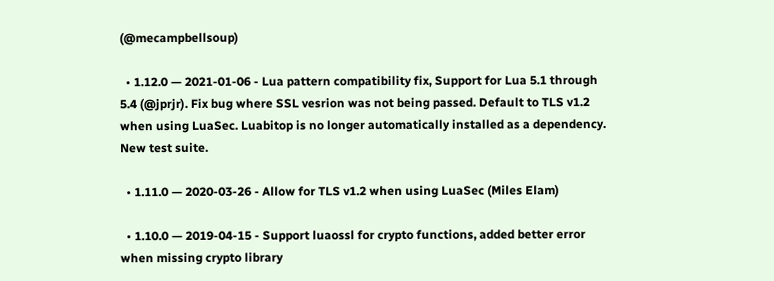(@mecampbellsoup)

  • 1.12.0 — 2021-01-06 - Lua pattern compatibility fix, Support for Lua 5.1 through 5.4 (@jprjr). Fix bug where SSL vesrion was not being passed. Default to TLS v1.2 when using LuaSec. Luabitop is no longer automatically installed as a dependency. New test suite.

  • 1.11.0 — 2020-03-26 - Allow for TLS v1.2 when using LuaSec (Miles Elam)

  • 1.10.0 — 2019-04-15 - Support luaossl for crypto functions, added better error when missing crypto library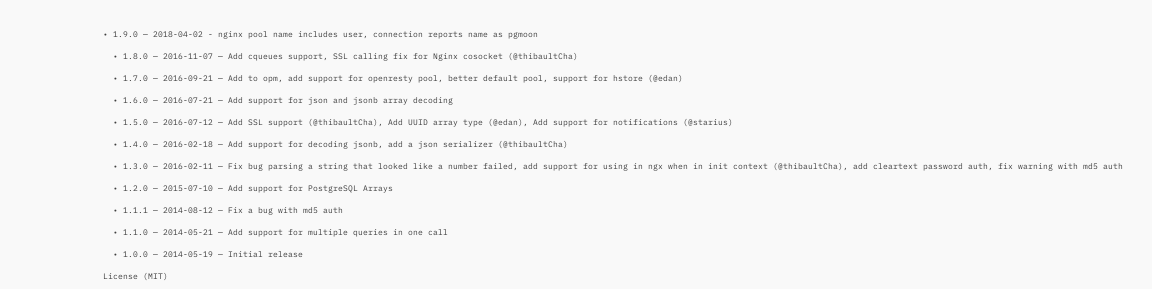• 1.9.0 — 2018-04-02 - nginx pool name includes user, connection reports name as pgmoon

  • 1.8.0 — 2016-11-07 — Add cqueues support, SSL calling fix for Nginx cosocket (@thibaultCha)

  • 1.7.0 — 2016-09-21 — Add to opm, add support for openresty pool, better default pool, support for hstore (@edan)

  • 1.6.0 — 2016-07-21 — Add support for json and jsonb array decoding

  • 1.5.0 — 2016-07-12 — Add SSL support (@thibaultCha), Add UUID array type (@edan), Add support for notifications (@starius)

  • 1.4.0 — 2016-02-18 — Add support for decoding jsonb, add a json serializer (@thibaultCha)

  • 1.3.0 — 2016-02-11 — Fix bug parsing a string that looked like a number failed, add support for using in ngx when in init context (@thibaultCha), add cleartext password auth, fix warning with md5 auth

  • 1.2.0 — 2015-07-10 — Add support for PostgreSQL Arrays

  • 1.1.1 — 2014-08-12 — Fix a bug with md5 auth

  • 1.1.0 — 2014-05-21 — Add support for multiple queries in one call

  • 1.0.0 — 2014-05-19 — Initial release

License (MIT)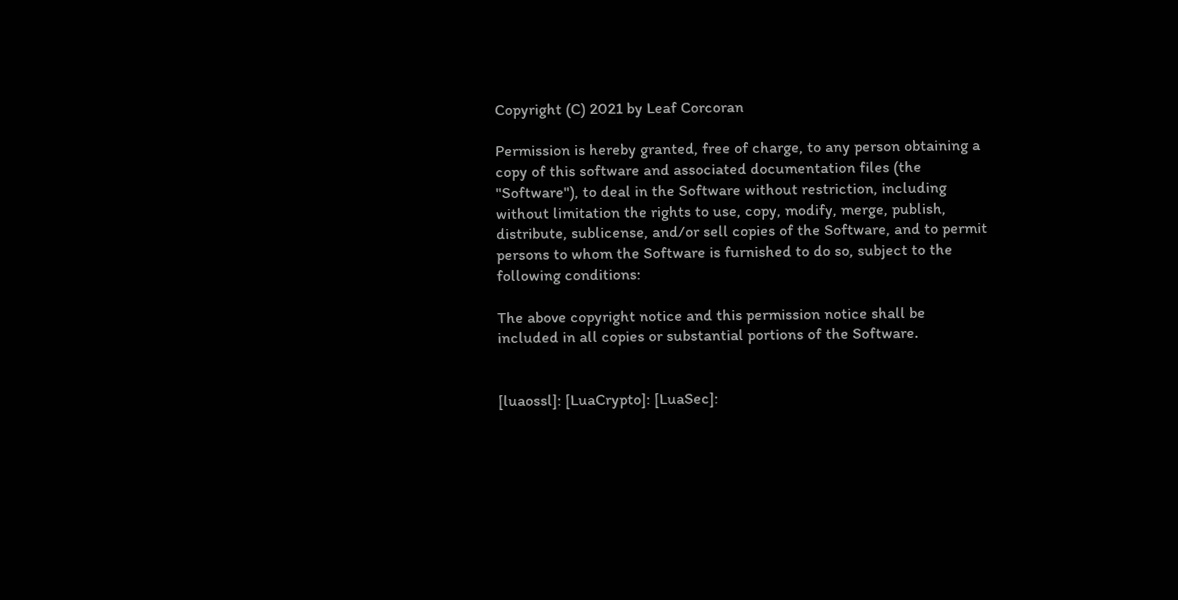Copyright (C) 2021 by Leaf Corcoran

Permission is hereby granted, free of charge, to any person obtaining a copy of this software and associated documentation files (the "Software"), to deal in the Software without restriction, including without limitation the rights to use, copy, modify, merge, publish, distribute, sublicense, and/or sell copies of the Software, and to permit persons to whom the Software is furnished to do so, subject to the following conditions:

The above copyright notice and this permission notice shall be included in all copies or substantial portions of the Software.


[luaossl]: [LuaCrypto]: [LuaSec]: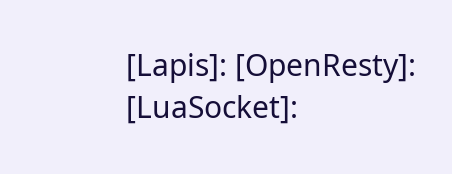[Lapis]: [OpenResty]: [LuaSocket]: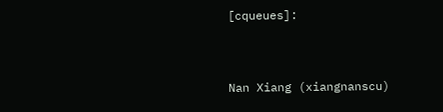[cqueues]:


Nan Xiang (xiangnanscu)